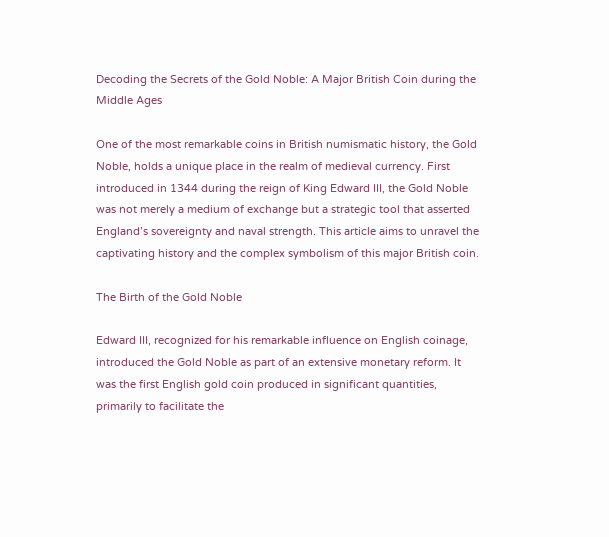Decoding the Secrets of the Gold Noble: A Major British Coin during the Middle Ages

One of the most remarkable coins in British numismatic history, the Gold Noble, holds a unique place in the realm of medieval currency. First introduced in 1344 during the reign of King Edward III, the Gold Noble was not merely a medium of exchange but a strategic tool that asserted England’s sovereignty and naval strength. This article aims to unravel the captivating history and the complex symbolism of this major British coin.

The Birth of the Gold Noble

Edward III, recognized for his remarkable influence on English coinage, introduced the Gold Noble as part of an extensive monetary reform. It was the first English gold coin produced in significant quantities, primarily to facilitate the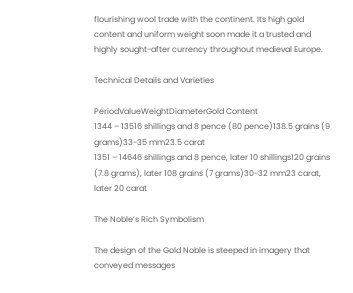flourishing wool trade with the continent. Its high gold content and uniform weight soon made it a trusted and highly sought-after currency throughout medieval Europe.

Technical Details and Varieties

PeriodValueWeightDiameterGold Content
1344 – 13516 shillings and 8 pence (80 pence)138.5 grains (9 grams)33-35 mm23.5 carat
1351 – 14646 shillings and 8 pence, later 10 shillings120 grains (7.8 grams), later 108 grains (7 grams)30-32 mm23 carat, later 20 carat

The Noble’s Rich Symbolism

The design of the Gold Noble is steeped in imagery that conveyed messages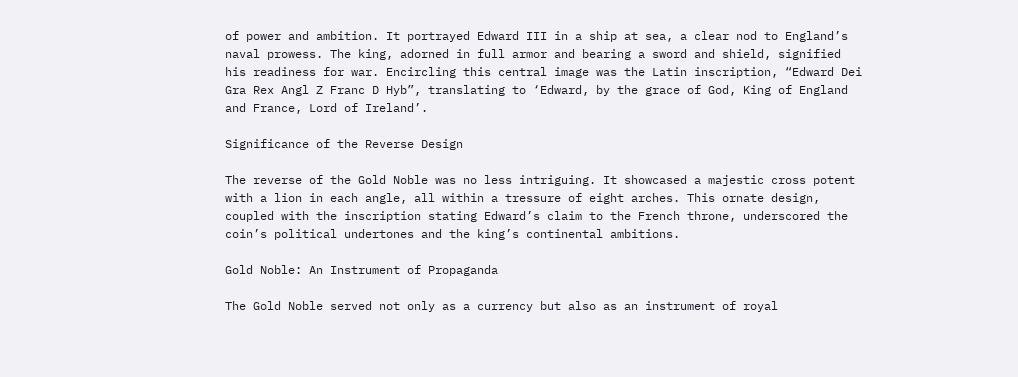of power and ambition. It portrayed Edward III in a ship at sea, a clear nod to England’s naval prowess. The king, adorned in full armor and bearing a sword and shield, signified his readiness for war. Encircling this central image was the Latin inscription, “Edward Dei Gra Rex Angl Z Franc D Hyb”, translating to ‘Edward, by the grace of God, King of England and France, Lord of Ireland’.

Significance of the Reverse Design

The reverse of the Gold Noble was no less intriguing. It showcased a majestic cross potent with a lion in each angle, all within a tressure of eight arches. This ornate design, coupled with the inscription stating Edward’s claim to the French throne, underscored the coin’s political undertones and the king’s continental ambitions.

Gold Noble: An Instrument of Propaganda

The Gold Noble served not only as a currency but also as an instrument of royal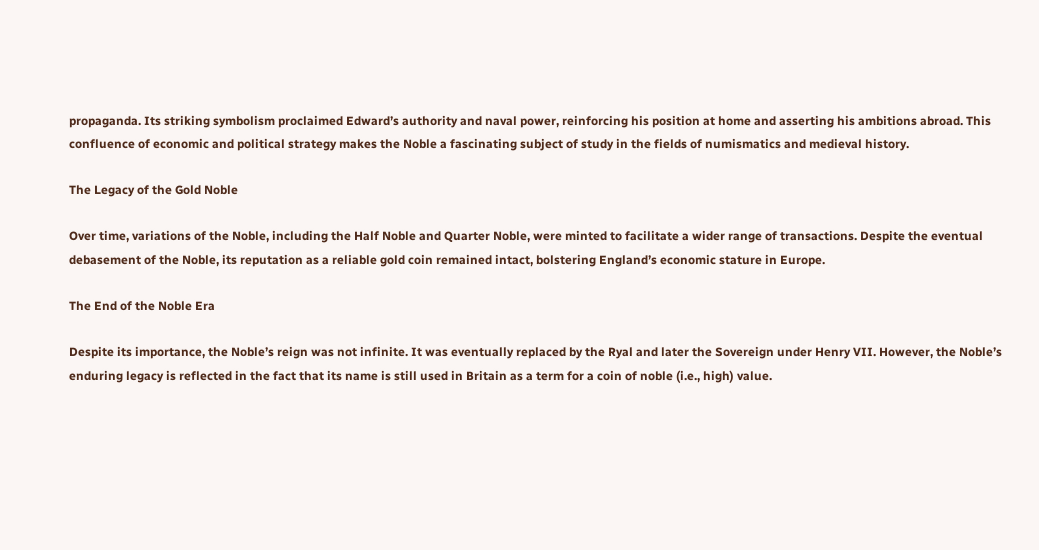propaganda. Its striking symbolism proclaimed Edward’s authority and naval power, reinforcing his position at home and asserting his ambitions abroad. This confluence of economic and political strategy makes the Noble a fascinating subject of study in the fields of numismatics and medieval history.

The Legacy of the Gold Noble

Over time, variations of the Noble, including the Half Noble and Quarter Noble, were minted to facilitate a wider range of transactions. Despite the eventual debasement of the Noble, its reputation as a reliable gold coin remained intact, bolstering England’s economic stature in Europe.

The End of the Noble Era

Despite its importance, the Noble’s reign was not infinite. It was eventually replaced by the Ryal and later the Sovereign under Henry VII. However, the Noble’s enduring legacy is reflected in the fact that its name is still used in Britain as a term for a coin of noble (i.e., high) value.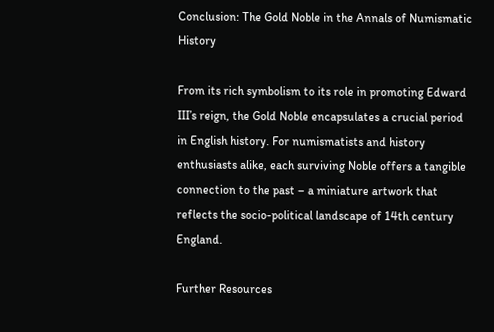Conclusion: The Gold Noble in the Annals of Numismatic History

From its rich symbolism to its role in promoting Edward III’s reign, the Gold Noble encapsulates a crucial period in English history. For numismatists and history enthusiasts alike, each surviving Noble offers a tangible connection to the past – a miniature artwork that reflects the socio-political landscape of 14th century England.

Further Resources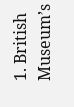1. British Museum’s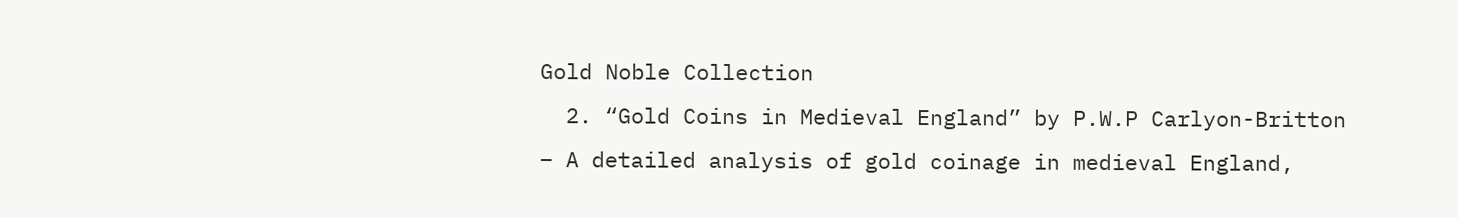Gold Noble Collection
  2. “Gold Coins in Medieval England” by P.W.P Carlyon-Britton – A detailed analysis of gold coinage in medieval England,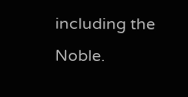including the Noble.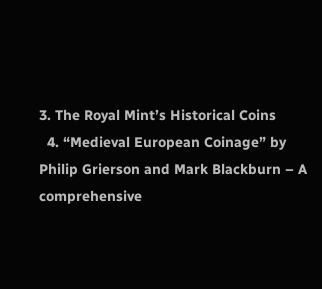3. The Royal Mint’s Historical Coins
  4. “Medieval European Coinage” by Philip Grierson and Mark Blackburn – A comprehensive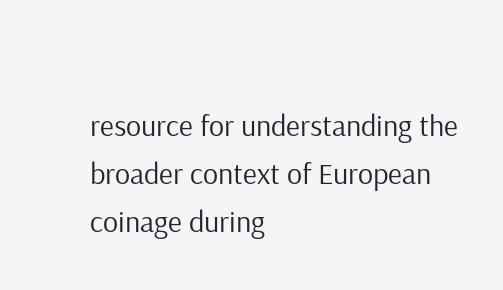resource for understanding the broader context of European coinage during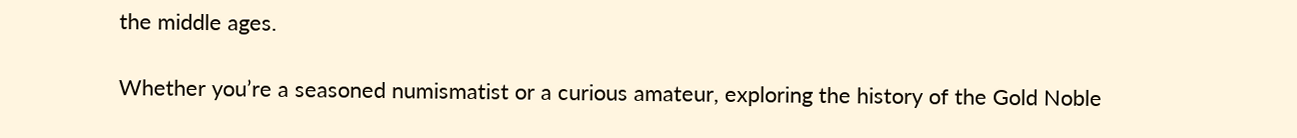the middle ages.

Whether you’re a seasoned numismatist or a curious amateur, exploring the history of the Gold Noble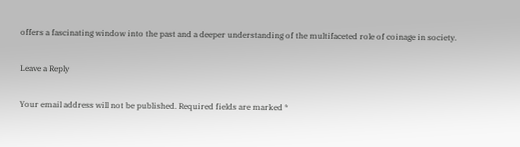offers a fascinating window into the past and a deeper understanding of the multifaceted role of coinage in society.

Leave a Reply

Your email address will not be published. Required fields are marked *